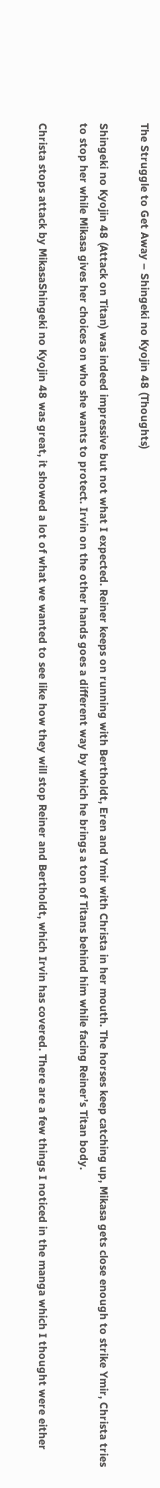The Struggle to Get Away – Shingeki no Kyojin 48 (Thoughts)

Shingeki no Kyojin 48 (Attack on Titan) was indeed impressive but not what I expected. Reiner keeps on running with Bertholdt, Eren and Ymir with Christa in her mouth. The horses keep catching up, Mikasa gets close enough to strike Ymir, Christa tries to stop her while Mikasa gives her choices on who she wants to protect. Irvin on the other hands goes a different way by which he brings a ton of Titans behind him while facing Reiner’s Titan body.

Christa stops attack by MikasaShingeki no Kyojin 48 was great, it showed a lot of what we wanted to see like how they will stop Reiner and Bertholdt, which Irvin has covered. There are a few things I noticed in the manga which I thought were either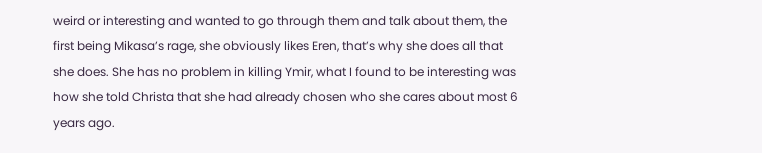weird or interesting and wanted to go through them and talk about them, the first being Mikasa’s rage, she obviously likes Eren, that’s why she does all that she does. She has no problem in killing Ymir, what I found to be interesting was how she told Christa that she had already chosen who she cares about most 6 years ago.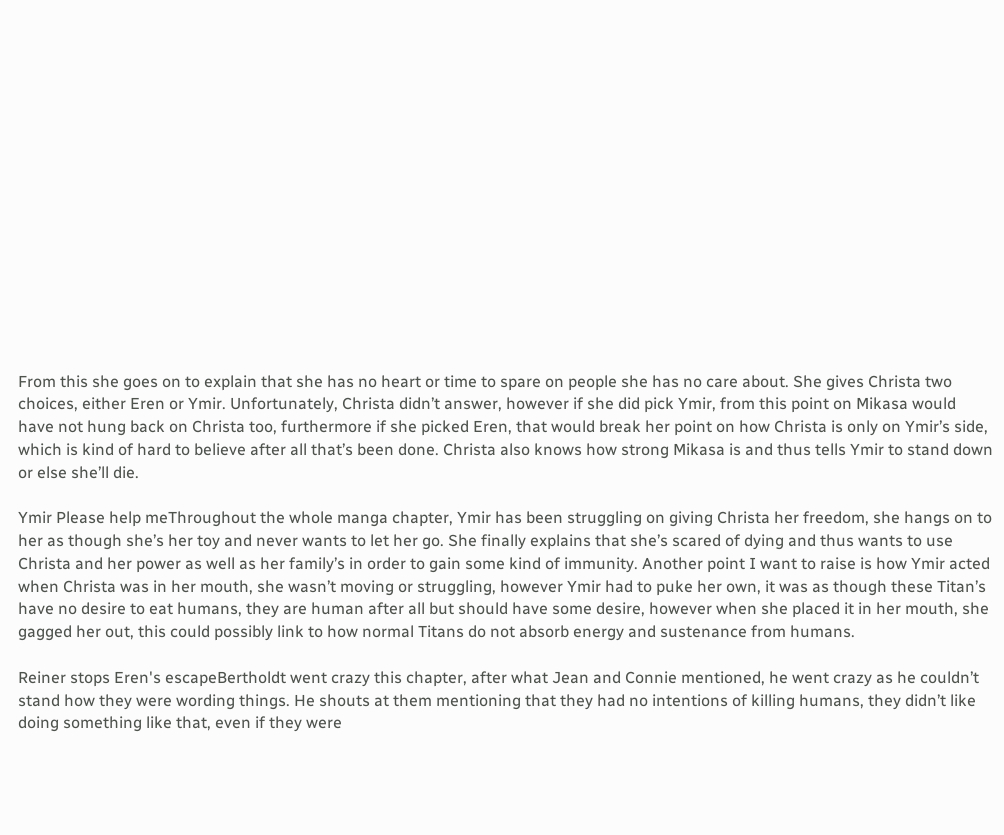From this she goes on to explain that she has no heart or time to spare on people she has no care about. She gives Christa two choices, either Eren or Ymir. Unfortunately, Christa didn’t answer, however if she did pick Ymir, from this point on Mikasa would have not hung back on Christa too, furthermore if she picked Eren, that would break her point on how Christa is only on Ymir’s side, which is kind of hard to believe after all that’s been done. Christa also knows how strong Mikasa is and thus tells Ymir to stand down or else she’ll die.

Ymir Please help meThroughout the whole manga chapter, Ymir has been struggling on giving Christa her freedom, she hangs on to her as though she’s her toy and never wants to let her go. She finally explains that she’s scared of dying and thus wants to use Christa and her power as well as her family’s in order to gain some kind of immunity. Another point I want to raise is how Ymir acted when Christa was in her mouth, she wasn’t moving or struggling, however Ymir had to puke her own, it was as though these Titan’s have no desire to eat humans, they are human after all but should have some desire, however when she placed it in her mouth, she gagged her out, this could possibly link to how normal Titans do not absorb energy and sustenance from humans.

Reiner stops Eren's escapeBertholdt went crazy this chapter, after what Jean and Connie mentioned, he went crazy as he couldn’t stand how they were wording things. He shouts at them mentioning that they had no intentions of killing humans, they didn’t like doing something like that, even if they were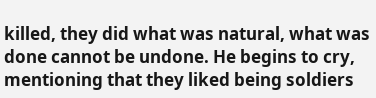killed, they did what was natural, what was done cannot be undone. He begins to cry, mentioning that they liked being soldiers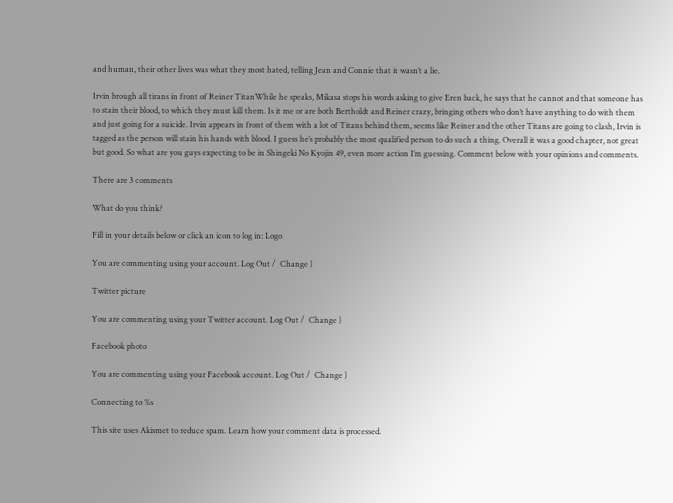and human, their other lives was what they most hated, telling Jean and Connie that it wasn’t a lie.

Irvin brough all tirans in front of Reiner TitanWhile he speaks, Mikasa stops his words asking to give Eren back, he says that he cannot and that someone has to stain their blood, to which they must kill them. Is it me or are both Bertholdt and Reiner crazy, bringing others who don’t have anything to do with them and just going for a suicide. Irvin appears in front of them with a lot of Titans behind them, seems like Reiner and the other Titans are going to clash, Irvin is tagged as the person will stain his hands with blood. I guess he’s probably the most qualified person to do such a thing. Overall it was a good chapter, not great but good. So what are you guys expecting to be in Shingeki No Kyojin 49, even more action I’m guessing. Comment below with your opinions and comments.

There are 3 comments

What do you think?

Fill in your details below or click an icon to log in: Logo

You are commenting using your account. Log Out /  Change )

Twitter picture

You are commenting using your Twitter account. Log Out /  Change )

Facebook photo

You are commenting using your Facebook account. Log Out /  Change )

Connecting to %s

This site uses Akismet to reduce spam. Learn how your comment data is processed.